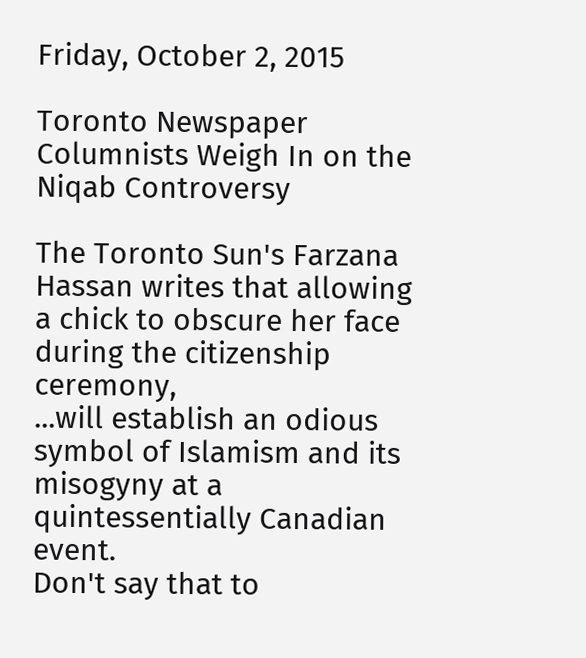Friday, October 2, 2015

Toronto Newspaper Columnists Weigh In on the Niqab Controversy

The Toronto Sun's Farzana Hassan writes that allowing a chick to obscure her face during the citizenship ceremony,
...will establish an odious symbol of Islamism and its misogyny at a quintessentially Canadian event.
Don't say that to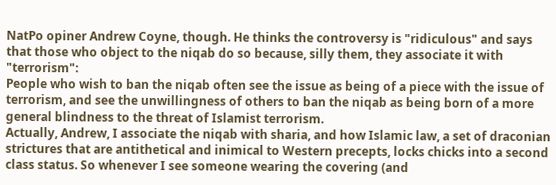NatPo opiner Andrew Coyne, though. He thinks the controversy is "ridiculous" and says that those who object to the niqab do so because, silly them, they associate it with "terrorism":
People who wish to ban the niqab often see the issue as being of a piece with the issue of terrorism, and see the unwillingness of others to ban the niqab as being born of a more general blindness to the threat of Islamist terrorism.
Actually, Andrew, I associate the niqab with sharia, and how Islamic law, a set of draconian strictures that are antithetical and inimical to Western precepts, locks chicks into a second class status. So whenever I see someone wearing the covering (and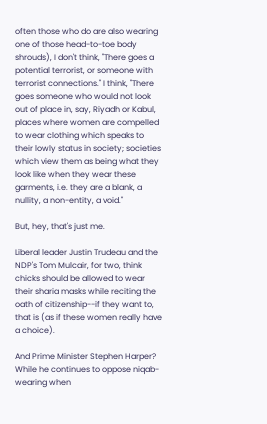often those who do are also wearing one of those head-to-toe body shrouds), I don't think, "There goes a potential terrorist, or someone with terrorist connections." I think, "There goes someone who would not look out of place in, say, Riyadh or Kabul, places where women are compelled to wear clothing which speaks to their lowly status in society; societies which view them as being what they look like when they wear these garments, i.e. they are a blank, a nullity, a non-entity, a void."

But, hey, that's just me.

Liberal leader Justin Trudeau and the NDP's Tom Mulcair, for two, think chicks should be allowed to wear their sharia masks while reciting the oath of citizenship--if they want to, that is (as if these women really have a choice).

And Prime Minister Stephen Harper? While he continues to oppose niqab-wearing when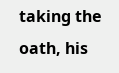taking the oath, his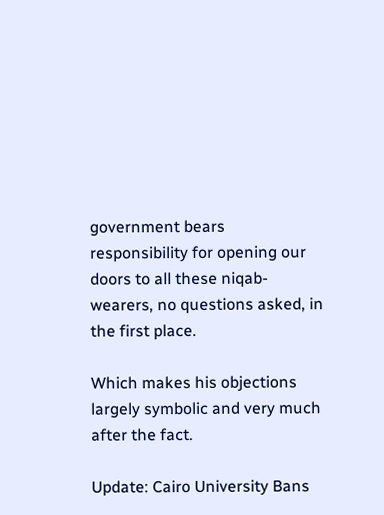government bears responsibility for opening our doors to all these niqab-wearers, no questions asked, in the first place.

Which makes his objections largely symbolic and very much after the fact.

Update: Cairo University Bans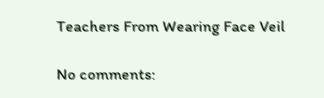Teachers From Wearing Face Veil

No comments: